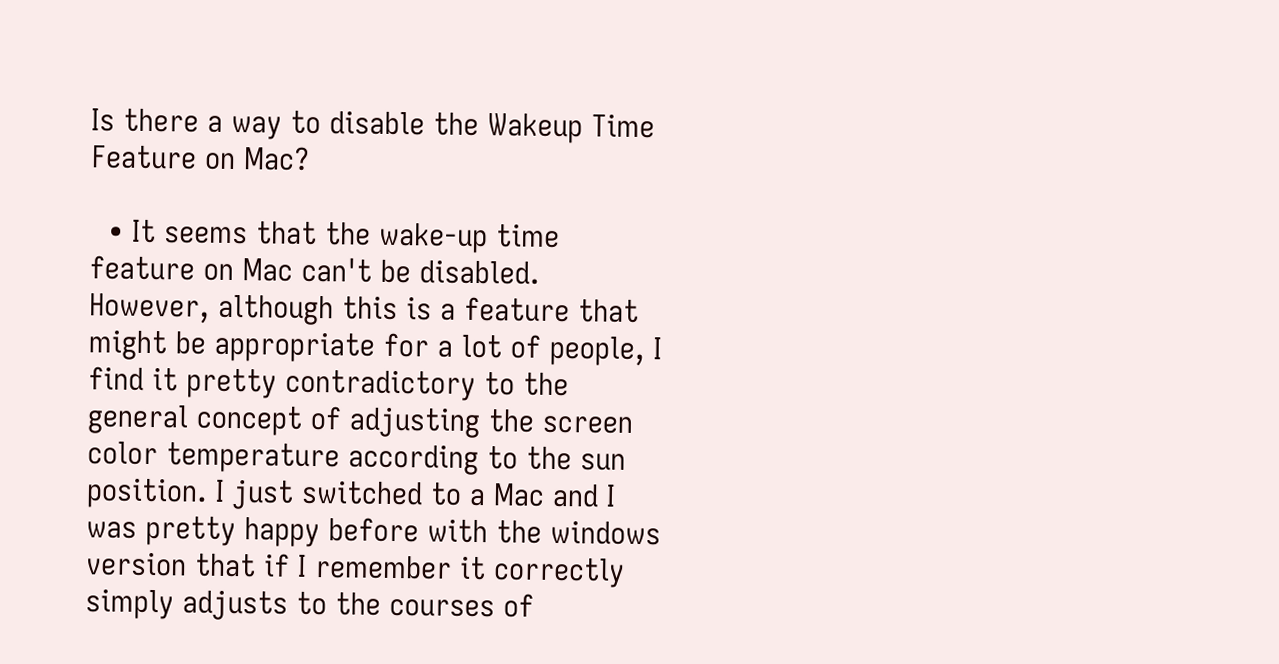Is there a way to disable the Wakeup Time Feature on Mac?

  • It seems that the wake-up time feature on Mac can't be disabled. However, although this is a feature that might be appropriate for a lot of people, I find it pretty contradictory to the general concept of adjusting the screen color temperature according to the sun position. I just switched to a Mac and I was pretty happy before with the windows version that if I remember it correctly simply adjusts to the courses of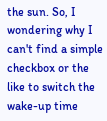the sun. So, I wondering why I can't find a simple checkbox or the like to switch the wake-up time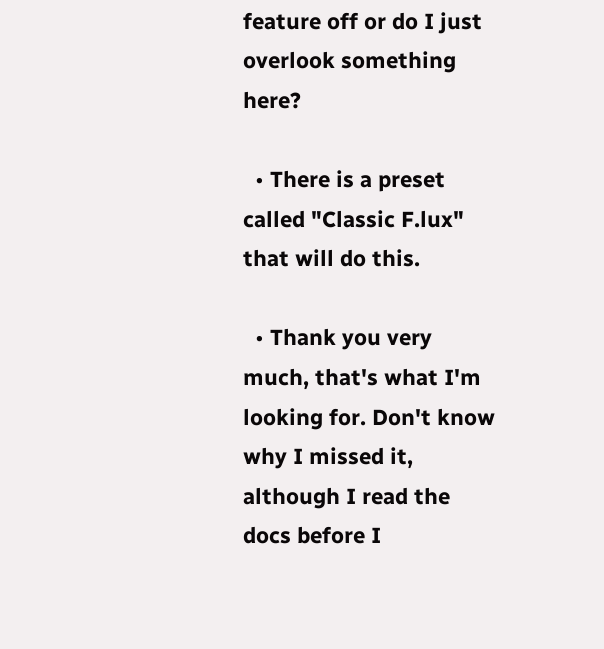feature off or do I just overlook something here?

  • There is a preset called "Classic F.lux" that will do this.

  • Thank you very much, that's what I'm looking for. Don't know why I missed it, although I read the docs before I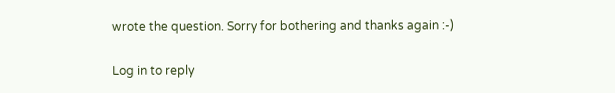wrote the question. Sorry for bothering and thanks again :-)

Log in to reply